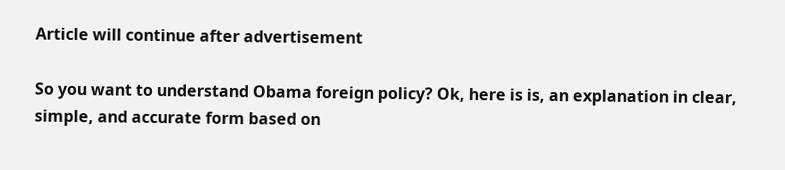Article will continue after advertisement

So you want to understand Obama foreign policy? Ok, here is is, an explanation in clear, simple, and accurate form based on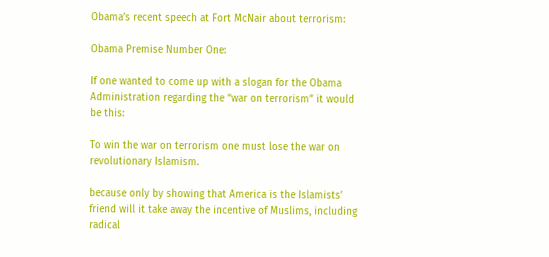Obama’s recent speech at Fort McNair about terrorism:

Obama Premise Number One:

If one wanted to come up with a slogan for the Obama Administration regarding the “war on terrorism” it would be this:

To win the war on terrorism one must lose the war on revolutionary Islamism.

because only by showing that America is the Islamists’ friend will it take away the incentive of Muslims, including radical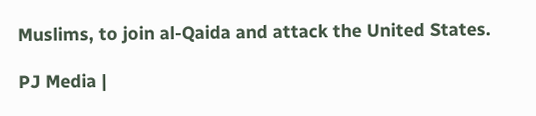Muslims, to join al-Qaida and attack the United States.

PJ Media |